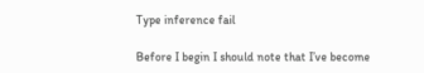Type inference fail

Before I begin I should note that I’ve become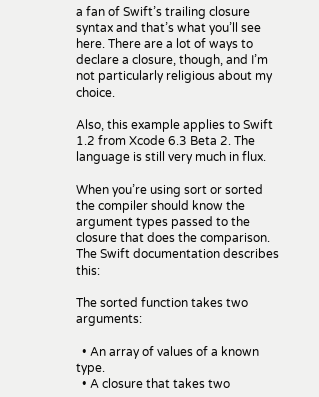a fan of Swift’s trailing closure syntax and that’s what you’ll see here. There are a lot of ways to declare a closure, though, and I’m not particularly religious about my choice.

Also, this example applies to Swift 1.2 from Xcode 6.3 Beta 2. The language is still very much in flux.

When you’re using sort or sorted the compiler should know the argument types passed to the closure that does the comparison. The Swift documentation describes this:

The sorted function takes two arguments:

  • An array of values of a known type.
  • A closure that takes two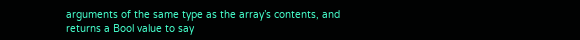arguments of the same type as the array’s contents, and returns a Bool value to say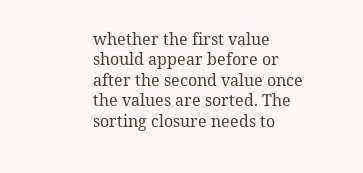whether the first value should appear before or after the second value once the values are sorted. The sorting closure needs to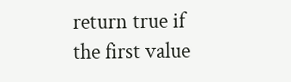return true if the first value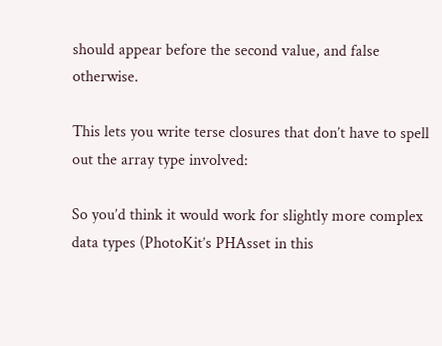should appear before the second value, and false otherwise.

This lets you write terse closures that don’t have to spell out the array type involved:

So you’d think it would work for slightly more complex data types (PhotoKit’s PHAsset in this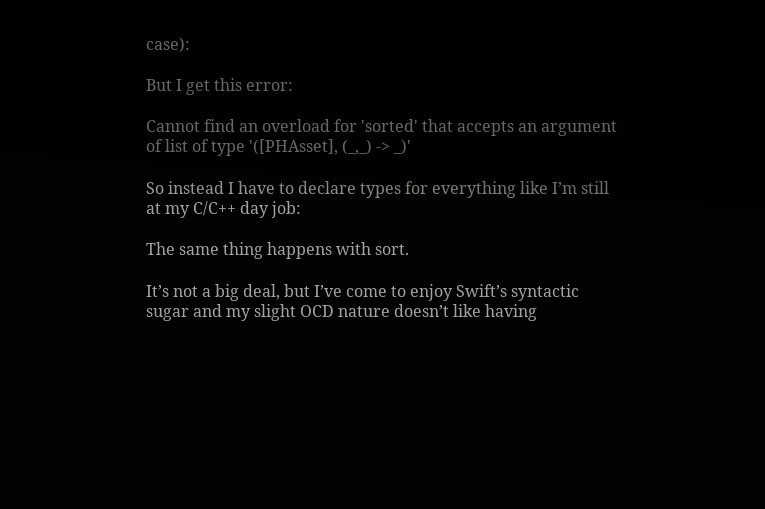case):

But I get this error:

Cannot find an overload for 'sorted' that accepts an argument of list of type '([PHAsset], (_,_) -> _)'

So instead I have to declare types for everything like I’m still at my C/C++ day job:

The same thing happens with sort.

It’s not a big deal, but I’ve come to enjoy Swift’s syntactic sugar and my slight OCD nature doesn’t like having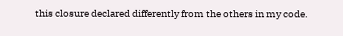this closure declared differently from the others in my code.